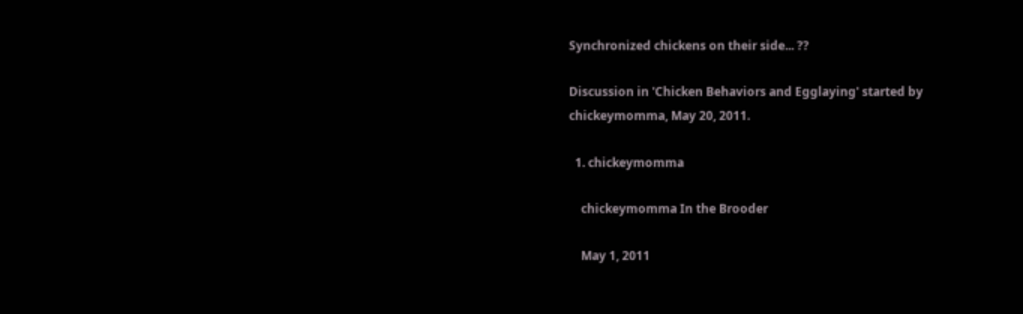Synchronized chickens on their side... ??

Discussion in 'Chicken Behaviors and Egglaying' started by chickeymomma, May 20, 2011.

  1. chickeymomma

    chickeymomma In the Brooder

    May 1, 2011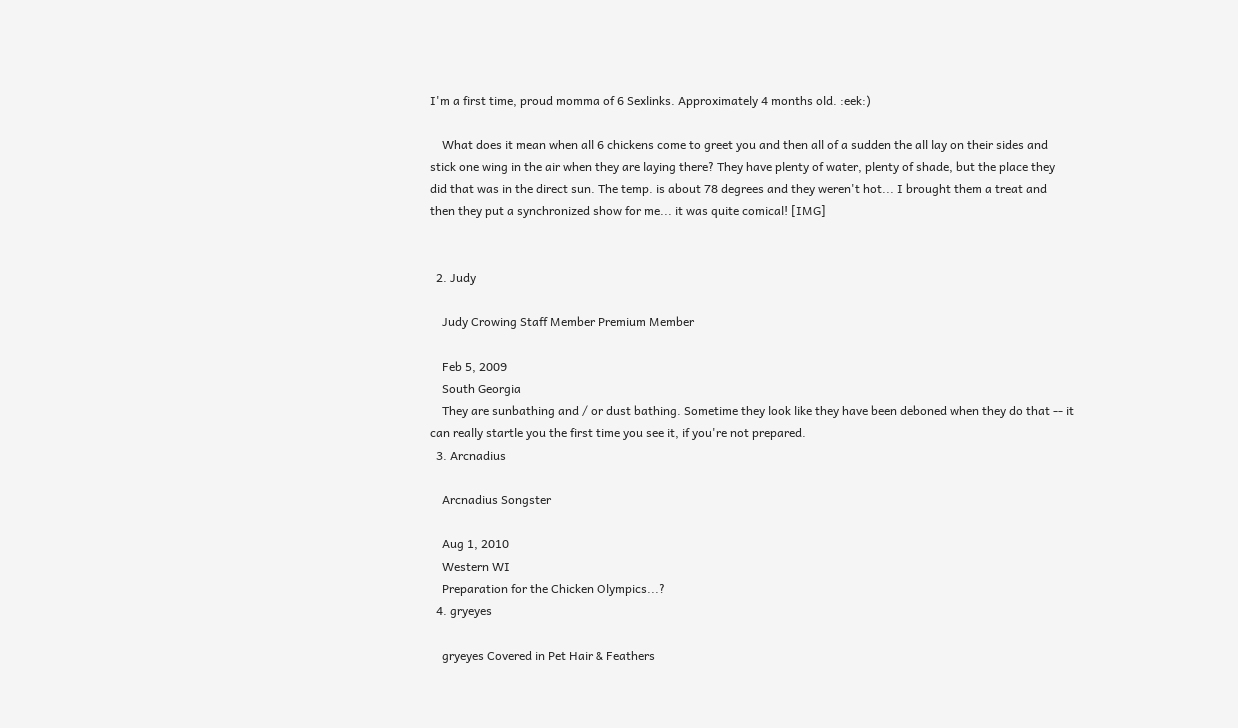I'm a first time, proud momma of 6 Sexlinks. Approximately 4 months old. :eek:)

    What does it mean when all 6 chickens come to greet you and then all of a sudden the all lay on their sides and stick one wing in the air when they are laying there? They have plenty of water, plenty of shade, but the place they did that was in the direct sun. The temp. is about 78 degrees and they weren't hot... I brought them a treat and then they put a synchronized show for me... it was quite comical! [IMG]


  2. Judy

    Judy Crowing Staff Member Premium Member

    Feb 5, 2009
    South Georgia
    They are sunbathing and / or dust bathing. Sometime they look like they have been deboned when they do that -- it can really startle you the first time you see it, if you're not prepared.
  3. Arcnadius

    Arcnadius Songster

    Aug 1, 2010
    Western WI
    Preparation for the Chicken Olympics...?
  4. gryeyes

    gryeyes Covered in Pet Hair & Feathers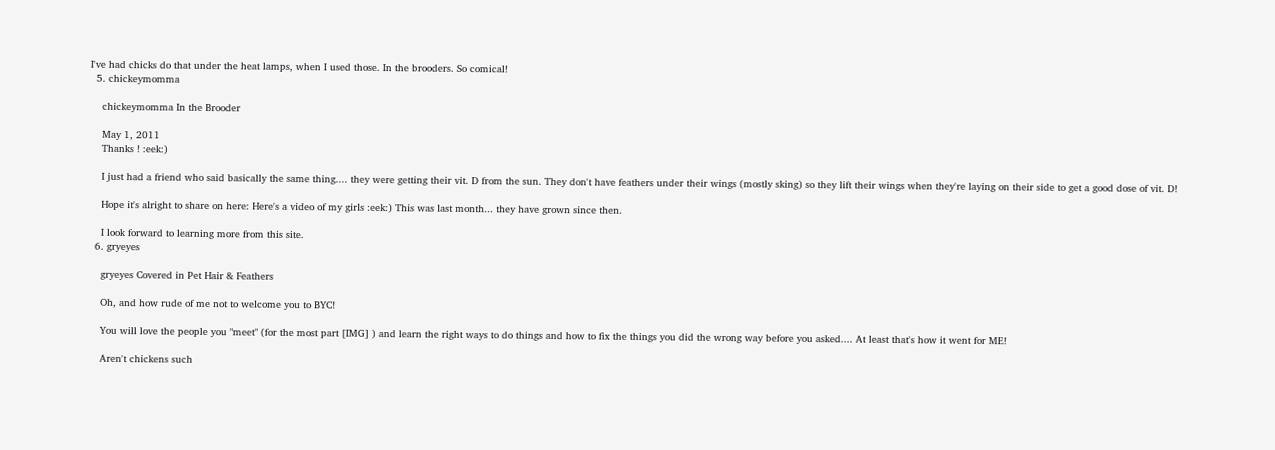I've had chicks do that under the heat lamps, when I used those. In the brooders. So comical!
  5. chickeymomma

    chickeymomma In the Brooder

    May 1, 2011
    Thanks ! :eek:)

    I just had a friend who said basically the same thing.... they were getting their vit. D from the sun. They don't have feathers under their wings (mostly sking) so they lift their wings when they're laying on their side to get a good dose of vit. D!

    Hope it's alright to share on here: Here's a video of my girls :eek:) This was last month... they have grown since then.

    I look forward to learning more from this site.
  6. gryeyes

    gryeyes Covered in Pet Hair & Feathers

    Oh, and how rude of me not to welcome you to BYC!

    You will love the people you "meet" (for the most part [IMG] ) and learn the right ways to do things and how to fix the things you did the wrong way before you asked.... At least that's how it went for ME!

    Aren't chickens such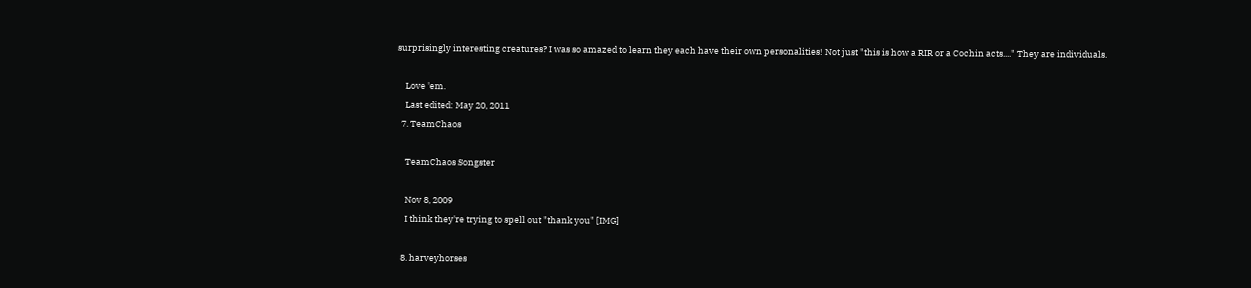surprisingly interesting creatures? I was so amazed to learn they each have their own personalities! Not just "this is how a RIR or a Cochin acts...." They are individuals.

    Love 'em.
    Last edited: May 20, 2011
  7. TeamChaos

    TeamChaos Songster

    Nov 8, 2009
    I think they're trying to spell out "thank you" [IMG]

  8. harveyhorses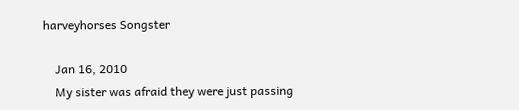harveyhorses Songster

    Jan 16, 2010
    My sister was afraid they were just passing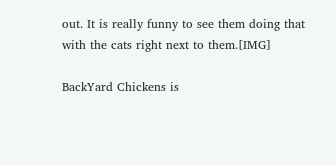out. It is really funny to see them doing that with the cats right next to them.[IMG]

BackYard Chickens is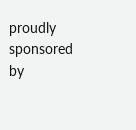proudly sponsored by